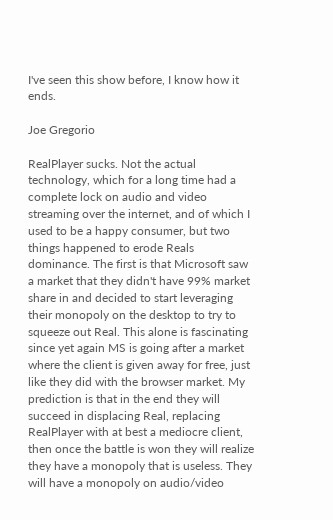I've seen this show before, I know how it ends.

Joe Gregorio

RealPlayer sucks. Not the actual technology, which for a long time had a complete lock on audio and video streaming over the internet, and of which I used to be a happy consumer, but two things happened to erode Reals dominance. The first is that Microsoft saw a market that they didn't have 99% market share in and decided to start leveraging their monopoly on the desktop to try to squeeze out Real. This alone is fascinating since yet again MS is going after a market where the client is given away for free, just like they did with the browser market. My prediction is that in the end they will succeed in displacing Real, replacing RealPlayer with at best a mediocre client, then once the battle is won they will realize they have a monopoly that is useless. They will have a monopoly on audio/video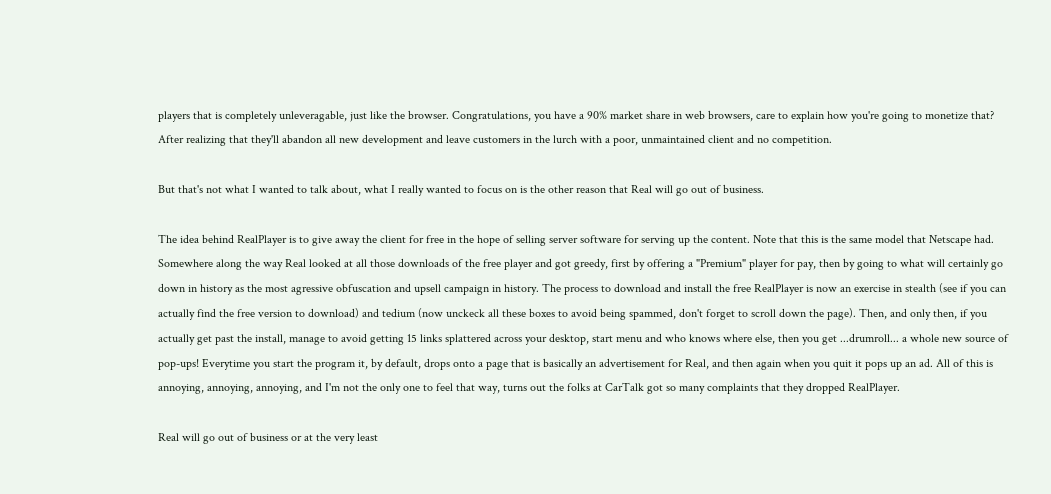players that is completely unleveragable, just like the browser. Congratulations, you have a 90% market share in web browsers, care to explain how you're going to monetize that? After realizing that they'll abandon all new development and leave customers in the lurch with a poor, unmaintained client and no competition.

But that's not what I wanted to talk about, what I really wanted to focus on is the other reason that Real will go out of business.

The idea behind RealPlayer is to give away the client for free in the hope of selling server software for serving up the content. Note that this is the same model that Netscape had. Somewhere along the way Real looked at all those downloads of the free player and got greedy, first by offering a "Premium" player for pay, then by going to what will certainly go down in history as the most agressive obfuscation and upsell campaign in history. The process to download and install the free RealPlayer is now an exercise in stealth (see if you can actually find the free version to download) and tedium (now unckeck all these boxes to avoid being spammed, don't forget to scroll down the page). Then, and only then, if you actually get past the install, manage to avoid getting 15 links splattered across your desktop, start menu and who knows where else, then you get ...drumroll... a whole new source of pop-ups! Everytime you start the program it, by default, drops onto a page that is basically an advertisement for Real, and then again when you quit it pops up an ad. All of this is annoying, annoying, annoying, and I'm not the only one to feel that way, turns out the folks at CarTalk got so many complaints that they dropped RealPlayer.

Real will go out of business or at the very least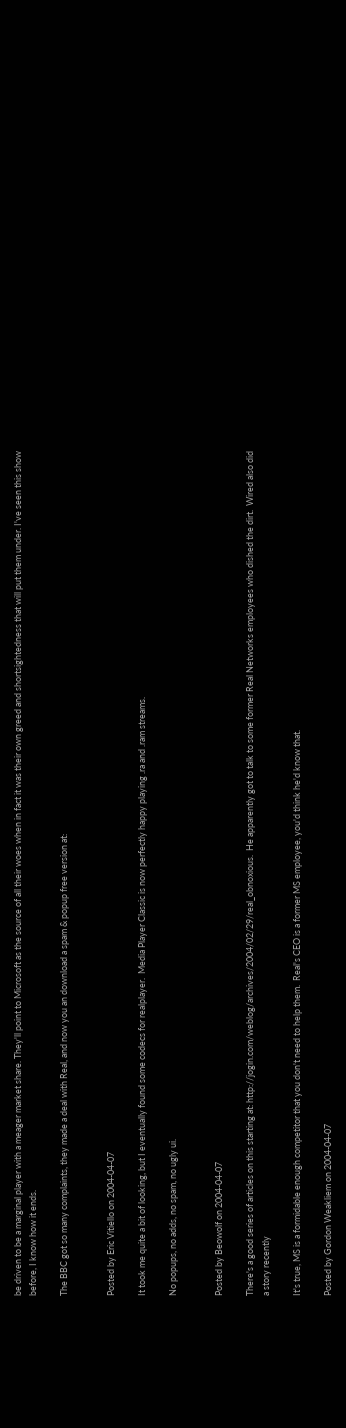be driven to be a marginal player with a meager market share. They'll point to Microsoft as the source of all their woes when in fact it was their own greed and shortsightedness that will put them under. I've seen this show before, I know how it ends.

The BBC got so many complaints, they made a deal with Real, and now you an download a spam & popup free version at:


Posted by Eric Vitiello on 2004-04-07

It took me quite a bit of looking, but I eventually found some codecs for realplayer.  Media Player Classic is now perfectly happy playing .ra and .ram streams.

No popups, no adds, no spam, no ugly ui.


Posted by Beowolf on 2004-04-07

There's a good series of articles on this starting at: http://jogin.com/weblog/archives/2004/02/29/real_obnoxious.  He apparently got to talk to some former Real Networks employees who dished the dirt.  Wired also did a story recently

It's true, MS is a formidable enough competitor that you don't need to help them.  Real's CEO is a former MS employee, you'd think he'd know that.

Posted by Gordon Weakliem on 2004-04-07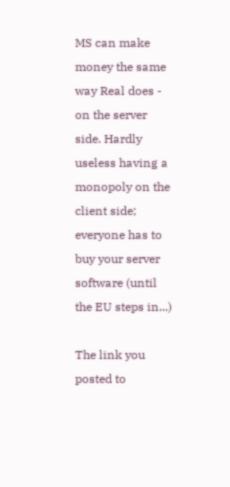MS can make money the same way Real does - on the server side. Hardly useless having a monopoly on the client side; everyone has to buy your server software (until the EU steps in...)

The link you posted to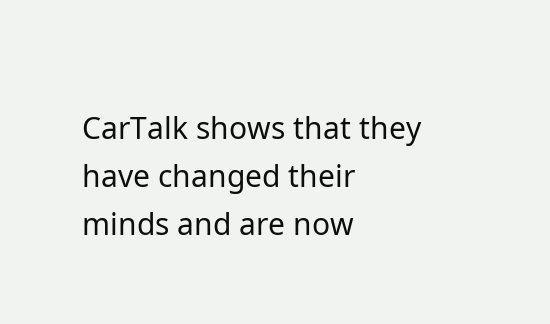CarTalk shows that they have changed their minds and are now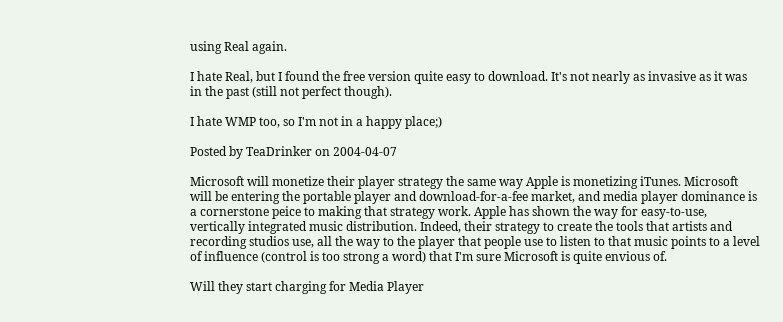using Real again.

I hate Real, but I found the free version quite easy to download. It's not nearly as invasive as it was in the past (still not perfect though).

I hate WMP too, so I'm not in a happy place;)

Posted by TeaDrinker on 2004-04-07

Microsoft will monetize their player strategy the same way Apple is monetizing iTunes. Microsoft will be entering the portable player and download-for-a-fee market, and media player dominance is a cornerstone peice to making that strategy work. Apple has shown the way for easy-to-use, vertically integrated music distribution. Indeed, their strategy to create the tools that artists and recording studios use, all the way to the player that people use to listen to that music points to a level of influence (control is too strong a word) that I'm sure Microsoft is quite envious of.

Will they start charging for Media Player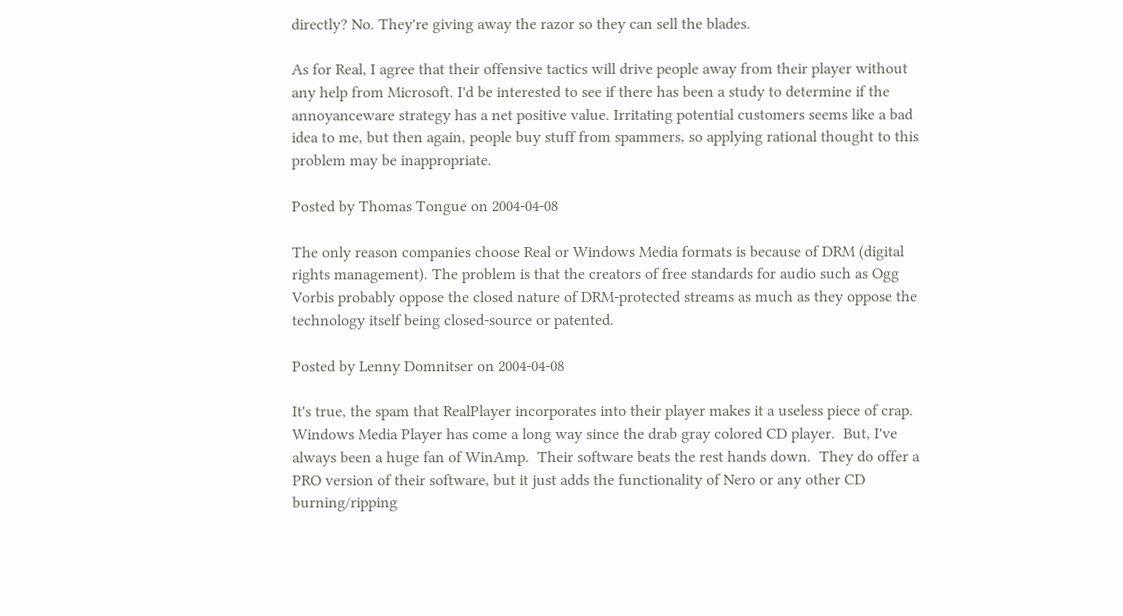directly? No. They're giving away the razor so they can sell the blades.

As for Real, I agree that their offensive tactics will drive people away from their player without any help from Microsoft. I'd be interested to see if there has been a study to determine if the annoyanceware strategy has a net positive value. Irritating potential customers seems like a bad idea to me, but then again, people buy stuff from spammers, so applying rational thought to this problem may be inappropriate.

Posted by Thomas Tongue on 2004-04-08

The only reason companies choose Real or Windows Media formats is because of DRM (digital rights management). The problem is that the creators of free standards for audio such as Ogg Vorbis probably oppose the closed nature of DRM-protected streams as much as they oppose the technology itself being closed-source or patented.

Posted by Lenny Domnitser on 2004-04-08

It's true, the spam that RealPlayer incorporates into their player makes it a useless piece of crap.  Windows Media Player has come a long way since the drab gray colored CD player.  But, I've always been a huge fan of WinAmp.  Their software beats the rest hands down.  They do offer a PRO version of their software, but it just adds the functionality of Nero or any other CD burning/ripping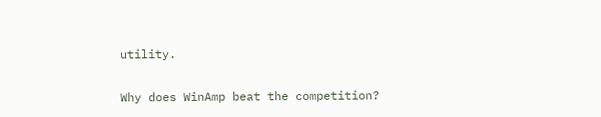utility.

Why does WinAmp beat the competition?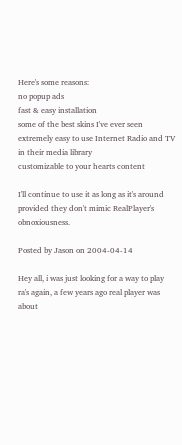Here's some reasons:
no popup ads
fast & easy installation
some of the best skins I've ever seen
extremely easy to use Internet Radio and TV in their media library
customizable to your hearts content

I'll continue to use it as long as it's around provided they don't mimic RealPlayer's obnoxiousness.

Posted by Jason on 2004-04-14

Hey all, i was just looking for a way to play ra's again, a few years ago real player was about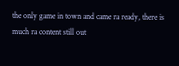the only game in town and came ra ready, there is much ra content still out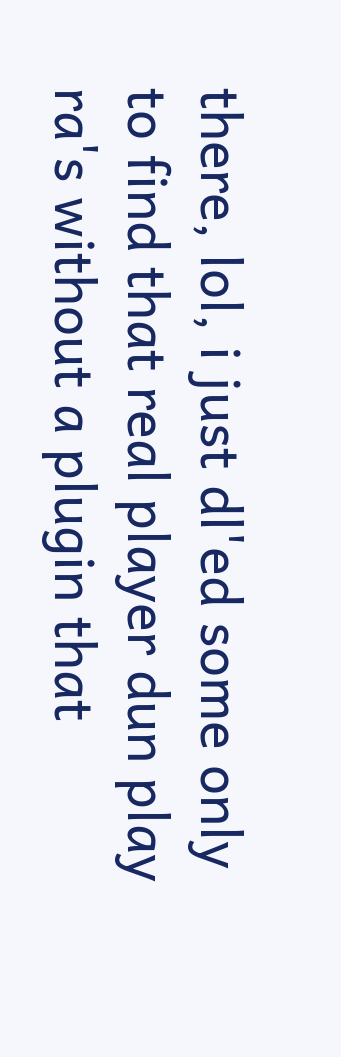there, lol, i just dl'ed some only to find that real player dun play ra's without a plugin that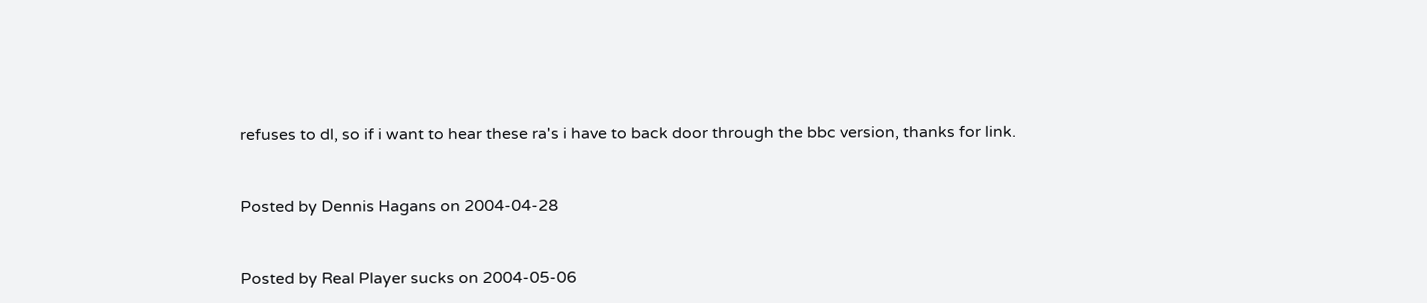refuses to dl, so if i want to hear these ra's i have to back door through the bbc version, thanks for link.


Posted by Dennis Hagans on 2004-04-28


Posted by Real Player sucks on 2004-05-06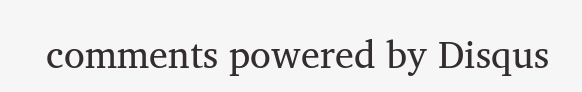comments powered by Disqus